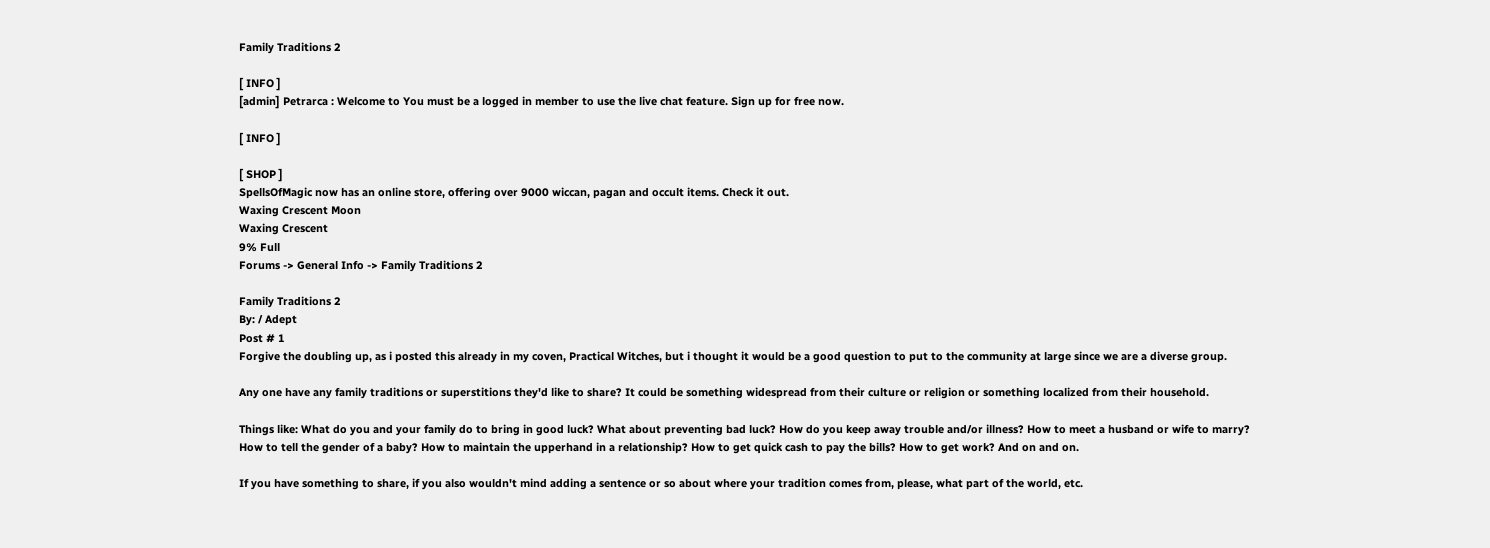Family Traditions 2

[ INFO ]
[admin] Petrarca : Welcome to You must be a logged in member to use the live chat feature. Sign up for free now.

[ INFO ]

[ SHOP ]
SpellsOfMagic now has an online store, offering over 9000 wiccan, pagan and occult items. Check it out.
Waxing Crescent Moon
Waxing Crescent
9% Full
Forums -> General Info -> Family Traditions 2

Family Traditions 2
By: / Adept
Post # 1
Forgive the doubling up, as i posted this already in my coven, Practical Witches, but i thought it would be a good question to put to the community at large since we are a diverse group.

Any one have any family traditions or superstitions they'd like to share? It could be something widespread from their culture or religion or something localized from their household.

Things like: What do you and your family do to bring in good luck? What about preventing bad luck? How do you keep away trouble and/or illness? How to meet a husband or wife to marry? How to tell the gender of a baby? How to maintain the upperhand in a relationship? How to get quick cash to pay the bills? How to get work? And on and on.

If you have something to share, if you also wouldn't mind adding a sentence or so about where your tradition comes from, please, what part of the world, etc.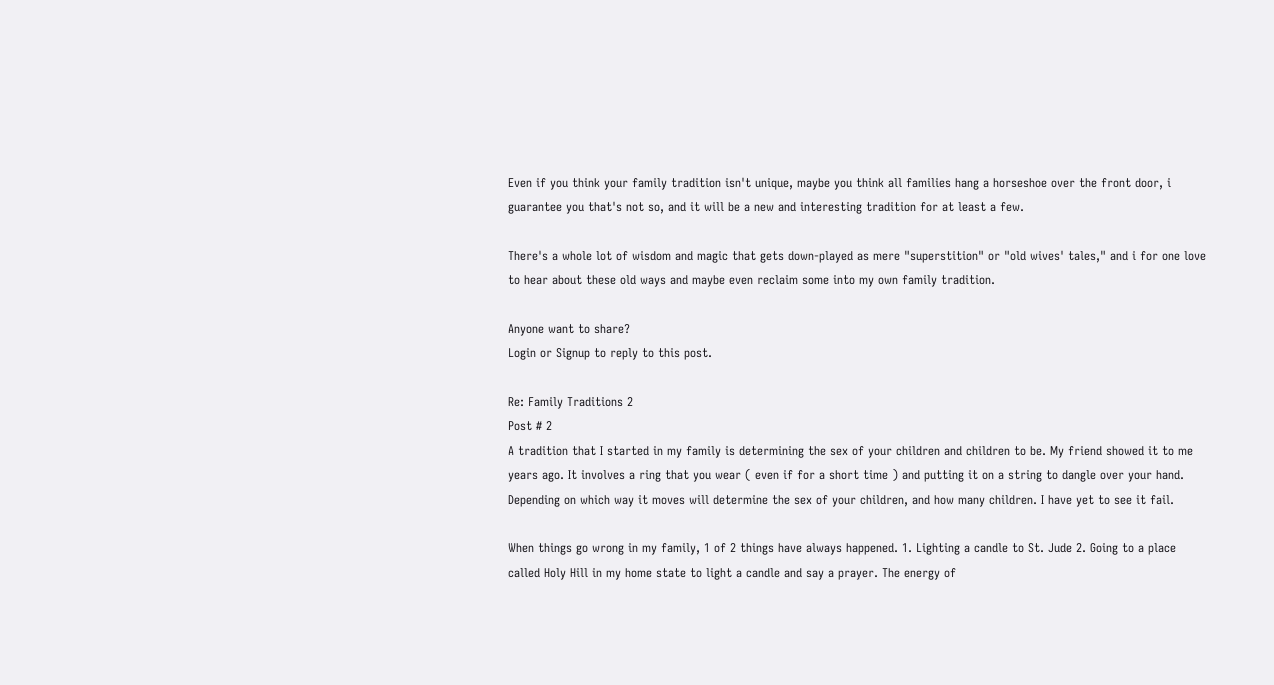Even if you think your family tradition isn't unique, maybe you think all families hang a horseshoe over the front door, i guarantee you that's not so, and it will be a new and interesting tradition for at least a few.

There's a whole lot of wisdom and magic that gets down-played as mere "superstition" or "old wives' tales," and i for one love to hear about these old ways and maybe even reclaim some into my own family tradition.

Anyone want to share?
Login or Signup to reply to this post.

Re: Family Traditions 2
Post # 2
A tradition that I started in my family is determining the sex of your children and children to be. My friend showed it to me years ago. It involves a ring that you wear ( even if for a short time ) and putting it on a string to dangle over your hand. Depending on which way it moves will determine the sex of your children, and how many children. I have yet to see it fail.

When things go wrong in my family, 1 of 2 things have always happened. 1. Lighting a candle to St. Jude 2. Going to a place called Holy Hill in my home state to light a candle and say a prayer. The energy of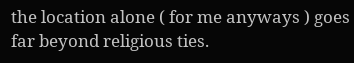the location alone ( for me anyways ) goes far beyond religious ties.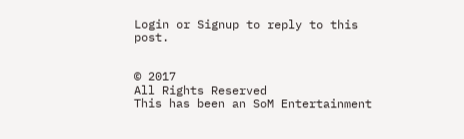Login or Signup to reply to this post.


© 2017
All Rights Reserved
This has been an SoM Entertainment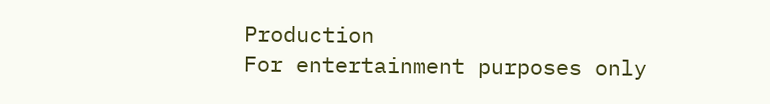Production
For entertainment purposes only